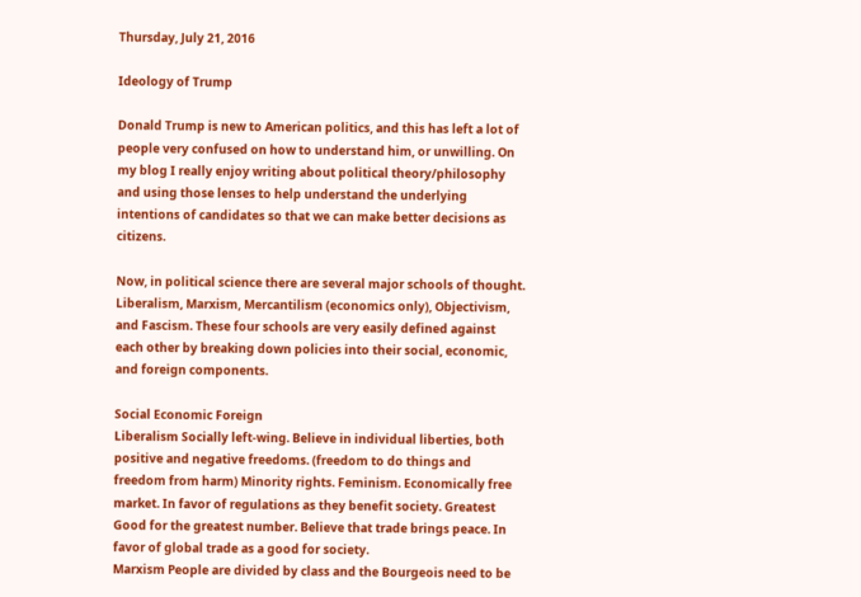Thursday, July 21, 2016

Ideology of Trump

Donald Trump is new to American politics, and this has left a lot of people very confused on how to understand him, or unwilling. On my blog I really enjoy writing about political theory/philosophy and using those lenses to help understand the underlying intentions of candidates so that we can make better decisions as citizens.

Now, in political science there are several major schools of thought. Liberalism, Marxism, Mercantilism (economics only), Objectivism, and Fascism. These four schools are very easily defined against each other by breaking down policies into their social, economic, and foreign components.

Social Economic Foreign
Liberalism Socially left-wing. Believe in individual liberties, both positive and negative freedoms. (freedom to do things and freedom from harm) Minority rights. Feminism. Economically free market. In favor of regulations as they benefit society. Greatest Good for the greatest number. Believe that trade brings peace. In favor of global trade as a good for society.
Marxism People are divided by class and the Bourgeois need to be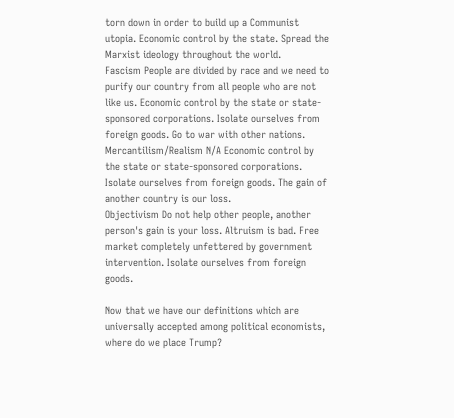torn down in order to build up a Communist utopia. Economic control by the state. Spread the Marxist ideology throughout the world.
Fascism People are divided by race and we need to purify our country from all people who are not like us. Economic control by the state or state-sponsored corporations. Isolate ourselves from foreign goods. Go to war with other nations.
Mercantilism/Realism N/A Economic control by the state or state-sponsored corporations. Isolate ourselves from foreign goods. The gain of another country is our loss.
Objectivism Do not help other people, another person's gain is your loss. Altruism is bad. Free market completely unfettered by government intervention. Isolate ourselves from foreign goods.

Now that we have our definitions which are universally accepted among political economists, where do we place Trump?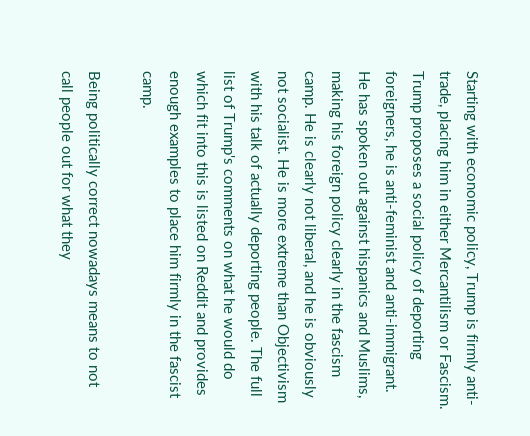Starting with economic policy, Trump is firmly anti-trade, placing him in either Mercantilism or Fascism. Trump proposes a social policy of deporting foreigners, he is anti-feminist and anti-immigrant. He has spoken out against hispanics and Muslims, making his foreign policy clearly in the fascism camp. He is clearly not liberal, and he is obviously not socialist. He is more extreme than Objectivism with his talk of actually deporting people. The full list of Trump's comments on what he would do which fit into this is listed on Reddit and provides enough examples to place him firmly in the fascist camp.

Being politically correct nowadays means to not call people out for what they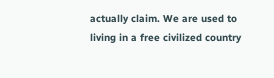actually claim. We are used to living in a free civilized country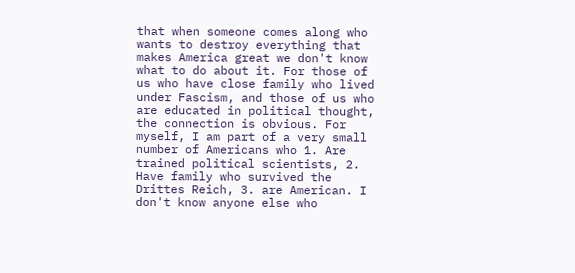that when someone comes along who wants to destroy everything that makes America great we don't know what to do about it. For those of us who have close family who lived under Fascism, and those of us who are educated in political thought, the connection is obvious. For myself, I am part of a very small number of Americans who 1. Are trained political scientists, 2. Have family who survived the Drittes Reich, 3. are American. I don't know anyone else who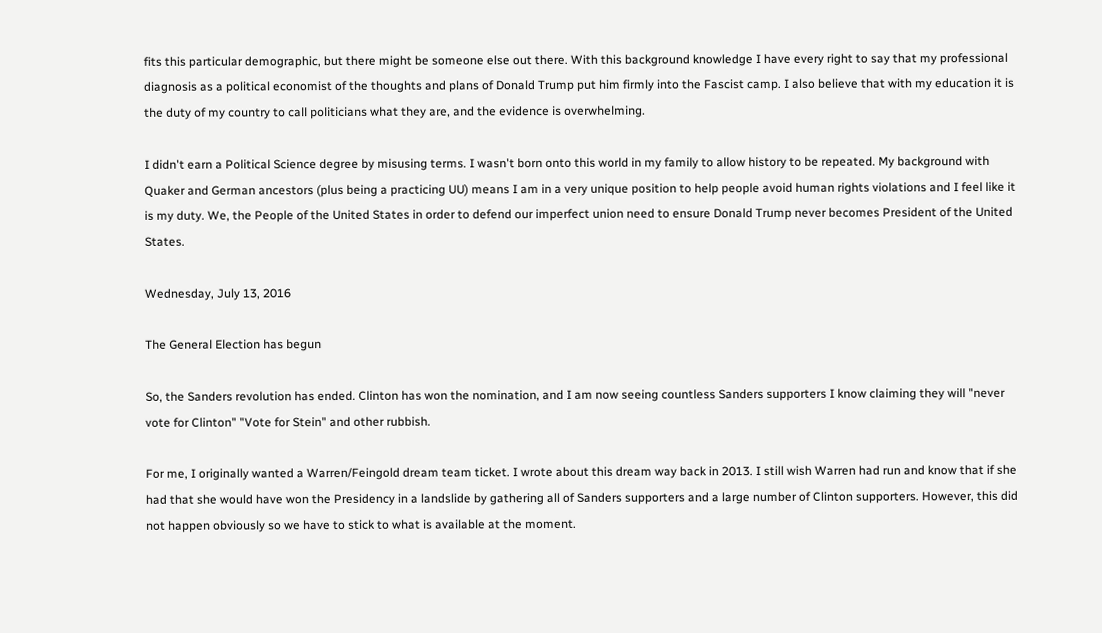fits this particular demographic, but there might be someone else out there. With this background knowledge I have every right to say that my professional diagnosis as a political economist of the thoughts and plans of Donald Trump put him firmly into the Fascist camp. I also believe that with my education it is the duty of my country to call politicians what they are, and the evidence is overwhelming.

I didn't earn a Political Science degree by misusing terms. I wasn't born onto this world in my family to allow history to be repeated. My background with Quaker and German ancestors (plus being a practicing UU) means I am in a very unique position to help people avoid human rights violations and I feel like it is my duty. We, the People of the United States in order to defend our imperfect union need to ensure Donald Trump never becomes President of the United States.

Wednesday, July 13, 2016

The General Election has begun

So, the Sanders revolution has ended. Clinton has won the nomination, and I am now seeing countless Sanders supporters I know claiming they will "never vote for Clinton" "Vote for Stein" and other rubbish.

For me, I originally wanted a Warren/Feingold dream team ticket. I wrote about this dream way back in 2013. I still wish Warren had run and know that if she had that she would have won the Presidency in a landslide by gathering all of Sanders supporters and a large number of Clinton supporters. However, this did not happen obviously so we have to stick to what is available at the moment.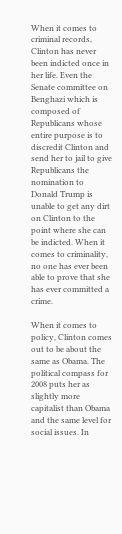When it comes to criminal records, Clinton has never been indicted once in her life. Even the Senate committee on Benghazi which is composed of Republicans whose entire purpose is to discredit Clinton and send her to jail to give Republicans the nomination to Donald Trump is unable to get any dirt on Clinton to the point where she can be indicted. When it comes to criminality, no one has ever been able to prove that she has ever committed a crime.

When it comes to policy, Clinton comes out to be about the same as Obama. The political compass for 2008 puts her as slightly more capitalist than Obama and the same level for social issues. In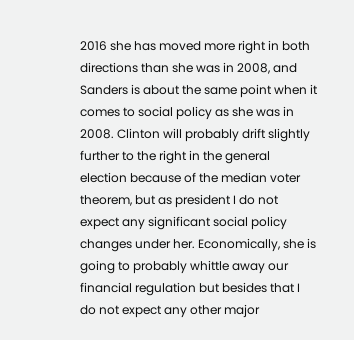2016 she has moved more right in both directions than she was in 2008, and Sanders is about the same point when it comes to social policy as she was in 2008. Clinton will probably drift slightly further to the right in the general election because of the median voter theorem, but as president I do not expect any significant social policy changes under her. Economically, she is going to probably whittle away our financial regulation but besides that I do not expect any other major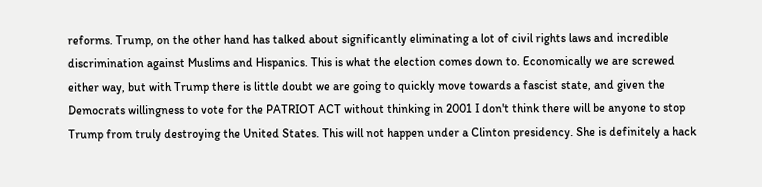reforms. Trump, on the other hand has talked about significantly eliminating a lot of civil rights laws and incredible discrimination against Muslims and Hispanics. This is what the election comes down to. Economically we are screwed either way, but with Trump there is little doubt we are going to quickly move towards a fascist state, and given the Democrats willingness to vote for the PATRIOT ACT without thinking in 2001 I don't think there will be anyone to stop Trump from truly destroying the United States. This will not happen under a Clinton presidency. She is definitely a hack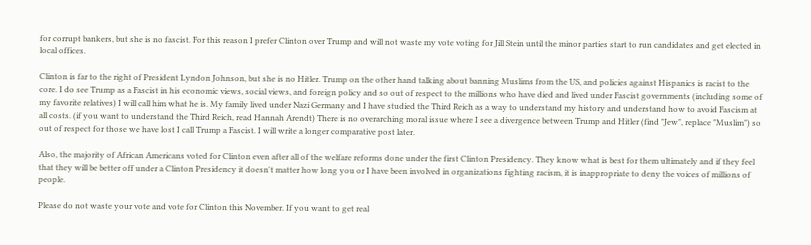for corrupt bankers, but she is no fascist. For this reason I prefer Clinton over Trump and will not waste my vote voting for Jill Stein until the minor parties start to run candidates and get elected in local offices.

Clinton is far to the right of President Lyndon Johnson, but she is no Hitler. Trump on the other hand talking about banning Muslims from the US, and policies against Hispanics is racist to the core. I do see Trump as a Fascist in his economic views, social views, and foreign policy and so out of respect to the millions who have died and lived under Fascist governments (including some of my favorite relatives) I will call him what he is. My family lived under Nazi Germany and I have studied the Third Reich as a way to understand my history and understand how to avoid Fascism at all costs. (if you want to understand the Third Reich, read Hannah Arendt) There is no overarching moral issue where I see a divergence between Trump and Hitler (find "Jew", replace "Muslim") so out of respect for those we have lost I call Trump a Fascist. I will write a longer comparative post later.

Also, the majority of African Americans voted for Clinton even after all of the welfare reforms done under the first Clinton Presidency. They know what is best for them ultimately and if they feel that they will be better off under a Clinton Presidency it doesn't matter how long you or I have been involved in organizations fighting racism, it is inappropriate to deny the voices of millions of people.

Please do not waste your vote and vote for Clinton this November. If you want to get real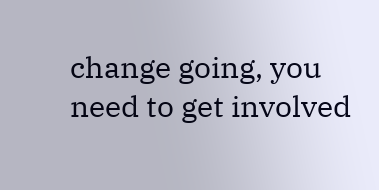change going, you need to get involved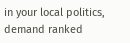in your local politics, demand ranked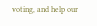voting, and help our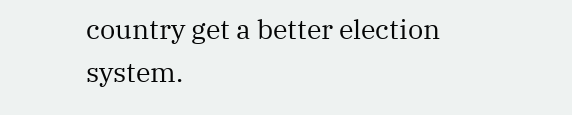country get a better election system.